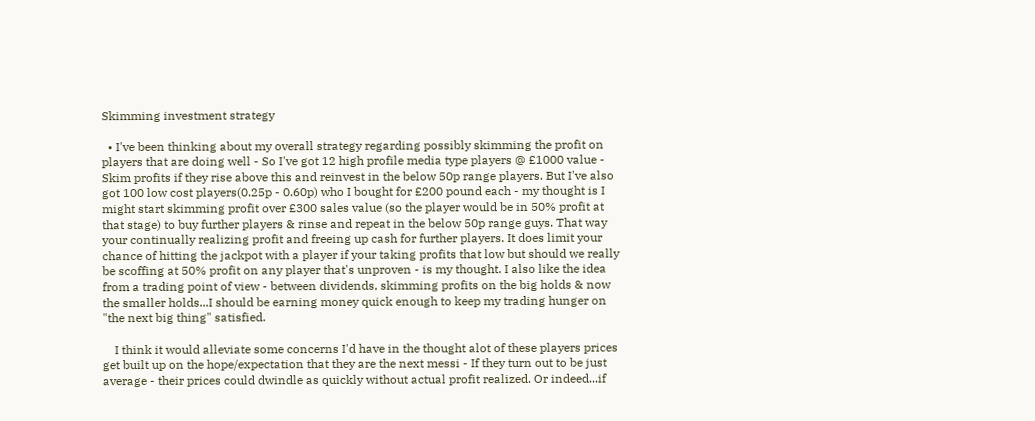Skimming investment strategy

  • I've been thinking about my overall strategy regarding possibly skimming the profit on players that are doing well - So I've got 12 high profile media type players @ £1000 value - Skim profits if they rise above this and reinvest in the below 50p range players. But I've also got 100 low cost players(0.25p - 0.60p) who I bought for £200 pound each - my thought is I might start skimming profit over £300 sales value (so the player would be in 50% profit at that stage) to buy further players & rinse and repeat in the below 50p range guys. That way your continually realizing profit and freeing up cash for further players. It does limit your chance of hitting the jackpot with a player if your taking profits that low but should we really be scoffing at 50% profit on any player that's unproven - is my thought. I also like the idea from a trading point of view - between dividends, skimming profits on the big holds & now the smaller holds...I should be earning money quick enough to keep my trading hunger on "the next big thing" satisfied.

    I think it would alleviate some concerns I'd have in the thought alot of these players prices get built up on the hope/expectation that they are the next messi - If they turn out to be just average - their prices could dwindle as quickly without actual profit realized. Or indeed...if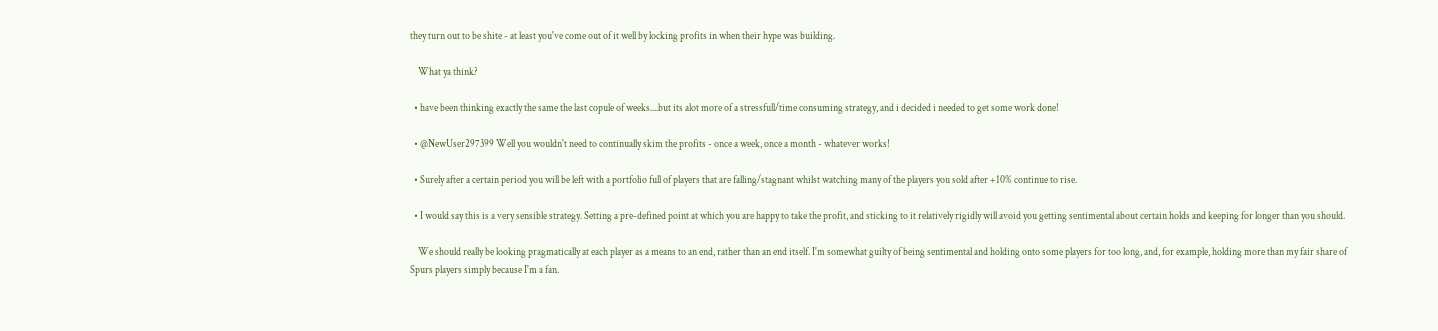they turn out to be shite - at least you've come out of it well by locking profits in when their hype was building.

    What ya think?

  • have been thinking exactly the same the last copule of weeks....but its alot more of a stressfull/time consuming strategy, and i decided i needed to get some work done!

  • @NewUser297399 Well you wouldn't need to continually skim the profits - once a week, once a month - whatever works!

  • Surely after a certain period you will be left with a portfolio full of players that are falling/stagnant whilst watching many of the players you sold after +10% continue to rise.

  • I would say this is a very sensible strategy. Setting a pre-defined point at which you are happy to take the profit, and sticking to it relatively rigidly will avoid you getting sentimental about certain holds and keeping for longer than you should.

    We should really be looking pragmatically at each player as a means to an end, rather than an end itself. I'm somewhat guilty of being sentimental and holding onto some players for too long, and, for example, holding more than my fair share of Spurs players simply because I'm a fan.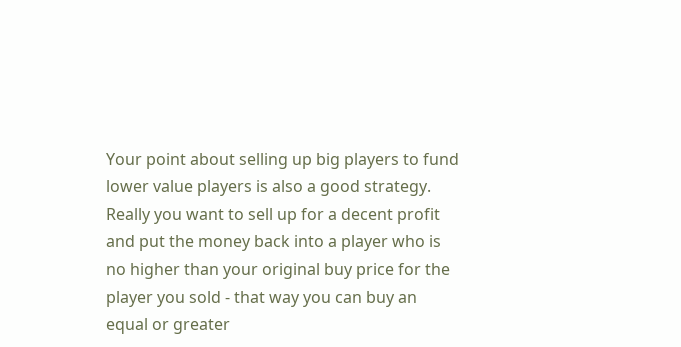Your point about selling up big players to fund lower value players is also a good strategy. Really you want to sell up for a decent profit and put the money back into a player who is no higher than your original buy price for the player you sold - that way you can buy an equal or greater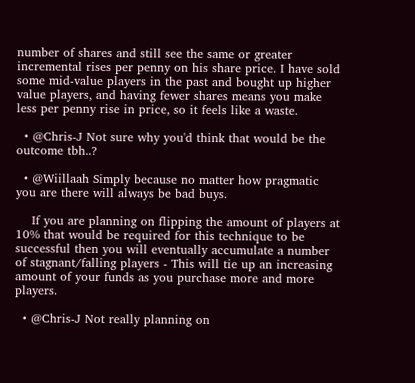number of shares and still see the same or greater incremental rises per penny on his share price. I have sold some mid-value players in the past and bought up higher value players, and having fewer shares means you make less per penny rise in price, so it feels like a waste.

  • @Chris-J Not sure why you'd think that would be the outcome tbh..?

  • @Wiillaah Simply because no matter how pragmatic you are there will always be bad buys.

    If you are planning on flipping the amount of players at 10% that would be required for this technique to be successful then you will eventually accumulate a number of stagnant/falling players - This will tie up an increasing amount of your funds as you purchase more and more players.

  • @Chris-J Not really planning on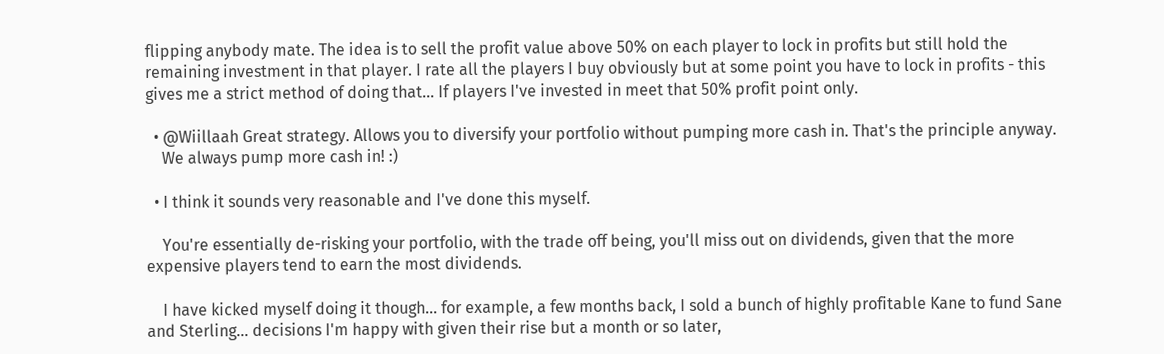flipping anybody mate. The idea is to sell the profit value above 50% on each player to lock in profits but still hold the remaining investment in that player. I rate all the players I buy obviously but at some point you have to lock in profits - this gives me a strict method of doing that... If players I've invested in meet that 50% profit point only.

  • @Wiillaah Great strategy. Allows you to diversify your portfolio without pumping more cash in. That's the principle anyway.
    We always pump more cash in! :)

  • I think it sounds very reasonable and I've done this myself.

    You're essentially de-risking your portfolio, with the trade off being, you'll miss out on dividends, given that the more expensive players tend to earn the most dividends.

    I have kicked myself doing it though... for example, a few months back, I sold a bunch of highly profitable Kane to fund Sane and Sterling... decisions I'm happy with given their rise but a month or so later,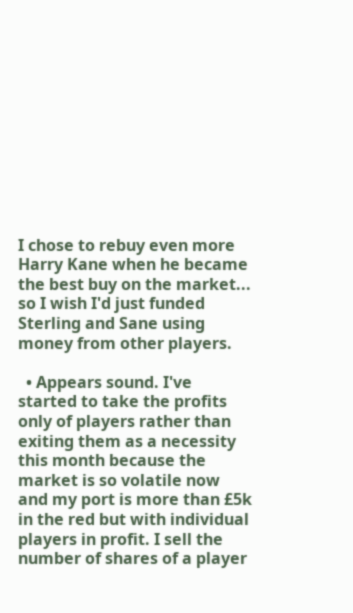I chose to rebuy even more Harry Kane when he became the best buy on the market... so I wish I'd just funded Sterling and Sane using money from other players.

  • Appears sound. I've started to take the profits only of players rather than exiting them as a necessity this month because the market is so volatile now and my port is more than £5k in the red but with individual players in profit. I sell the number of shares of a player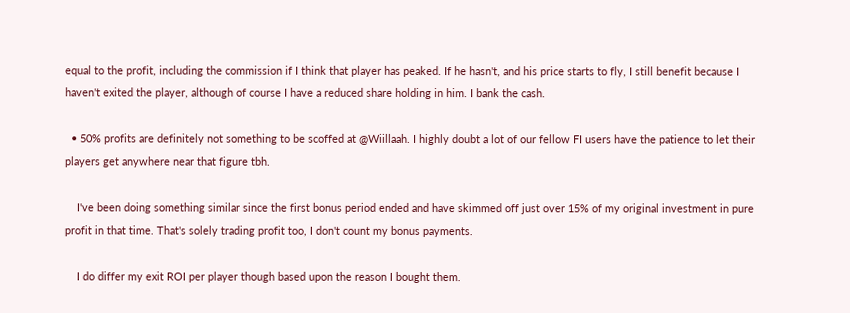equal to the profit, including the commission if I think that player has peaked. If he hasn't, and his price starts to fly, I still benefit because I haven't exited the player, although of course I have a reduced share holding in him. I bank the cash.

  • 50% profits are definitely not something to be scoffed at @Wiillaah. I highly doubt a lot of our fellow FI users have the patience to let their players get anywhere near that figure tbh.

    I've been doing something similar since the first bonus period ended and have skimmed off just over 15% of my original investment in pure profit in that time. That's solely trading profit too, I don't count my bonus payments.

    I do differ my exit ROI per player though based upon the reason I bought them.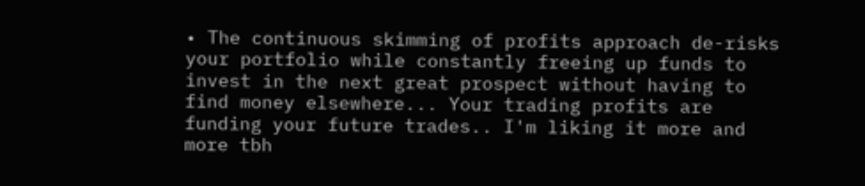• The continuous skimming of profits approach de-risks your portfolio while constantly freeing up funds to invest in the next great prospect without having to find money elsewhere... Your trading profits are funding your future trades.. I'm liking it more and more tbh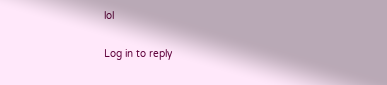lol

Log in to reply